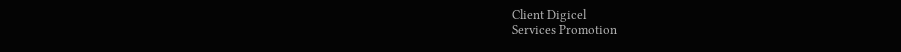Client Digicel
Services Promotion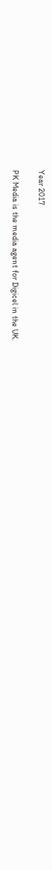Year 2017

PK Media is the media agent for Digicel in the UK.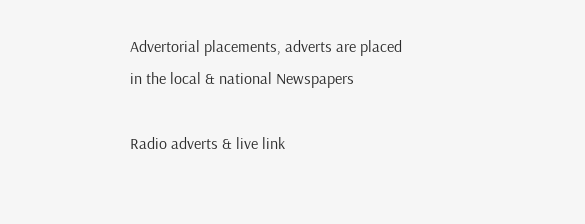Advertorial placements, adverts are placed in the local & national Newspapers

Radio adverts & live link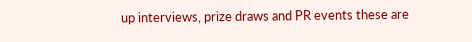up interviews, prize draws and PR events these are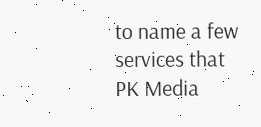to name a few services that PK Media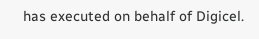has executed on behalf of Digicel.